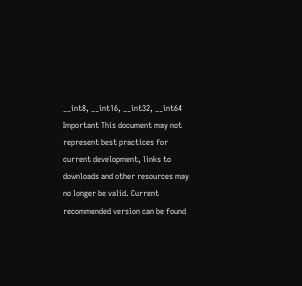__int8, __int16, __int32, __int64
Important This document may not represent best practices for current development, links to downloads and other resources may no longer be valid. Current recommended version can be found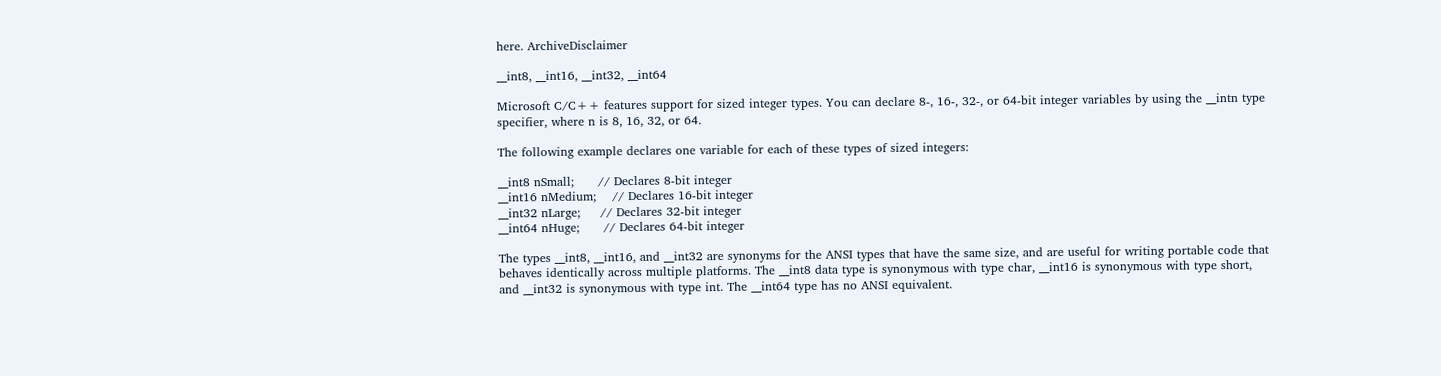here. ArchiveDisclaimer

__int8, __int16, __int32, __int64

Microsoft C/C++ features support for sized integer types. You can declare 8-, 16-, 32-, or 64-bit integer variables by using the __intn type specifier, where n is 8, 16, 32, or 64.

The following example declares one variable for each of these types of sized integers:

__int8 nSmall;      // Declares 8-bit integer
__int16 nMedium;    // Declares 16-bit integer
__int32 nLarge;     // Declares 32-bit integer
__int64 nHuge;      // Declares 64-bit integer

The types __int8, __int16, and __int32 are synonyms for the ANSI types that have the same size, and are useful for writing portable code that behaves identically across multiple platforms. The __int8 data type is synonymous with type char, __int16 is synonymous with type short, and __int32 is synonymous with type int. The __int64 type has no ANSI equivalent.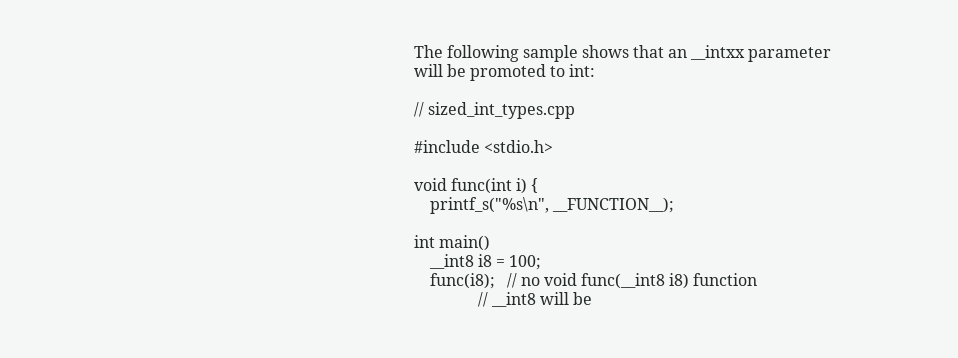The following sample shows that an __intxx parameter will be promoted to int:

// sized_int_types.cpp

#include <stdio.h>

void func(int i) {
    printf_s("%s\n", __FUNCTION__);

int main()
    __int8 i8 = 100;
    func(i8);   // no void func(__int8 i8) function
                // __int8 will be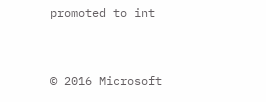promoted to int


© 2016 Microsoft